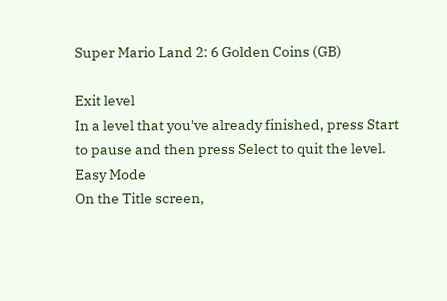Super Mario Land 2: 6 Golden Coins (GB)

Exit level
In a level that you've already finished, press Start to pause and then press Select to quit the level.
Easy Mode
On the Title screen,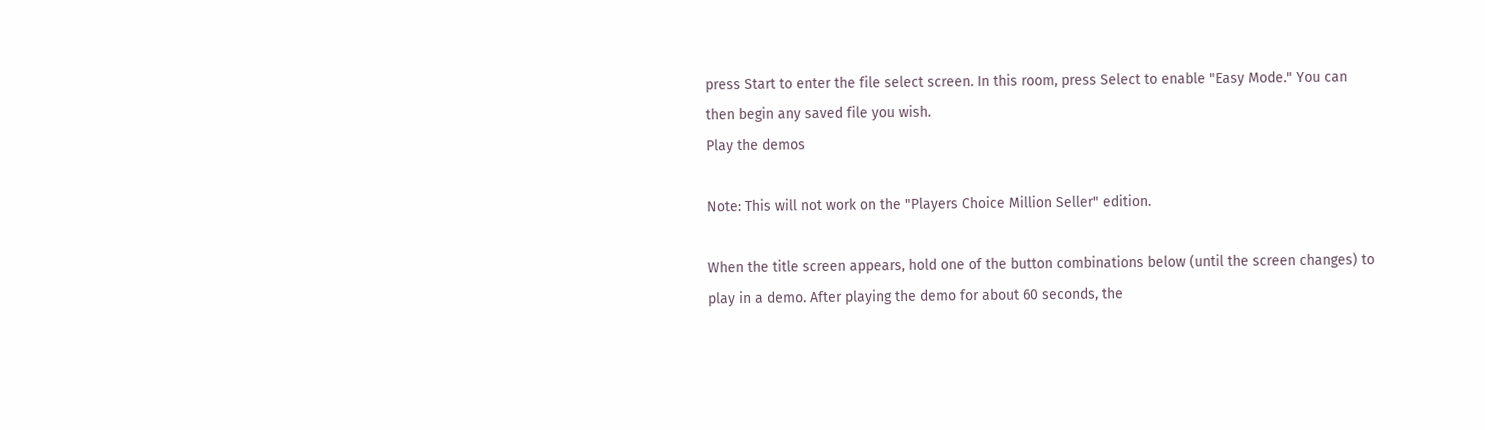press Start to enter the file select screen. In this room, press Select to enable "Easy Mode." You can then begin any saved file you wish.
Play the demos

Note: This will not work on the "Players Choice Million Seller" edition.

When the title screen appears, hold one of the button combinations below (until the screen changes) to play in a demo. After playing the demo for about 60 seconds, the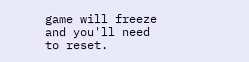game will freeze and you'll need to reset.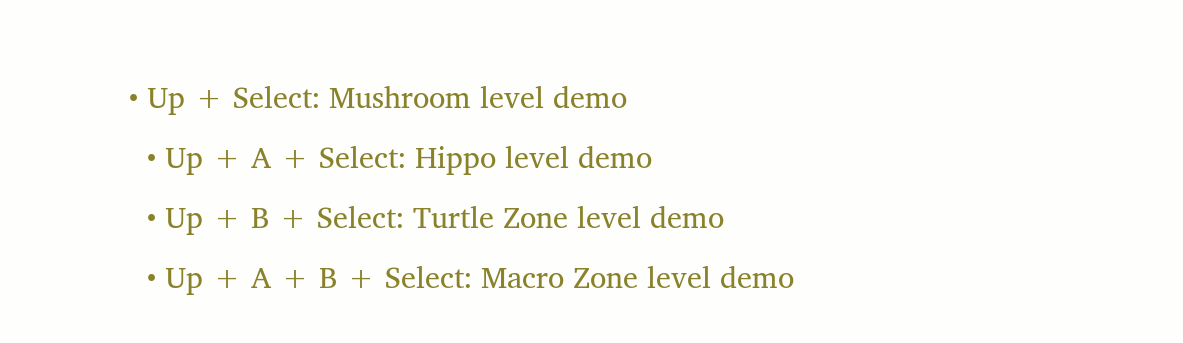• Up + Select: Mushroom level demo
  • Up + A + Select: Hippo level demo
  • Up + B + Select: Turtle Zone level demo
  • Up + A + B + Select: Macro Zone level demo